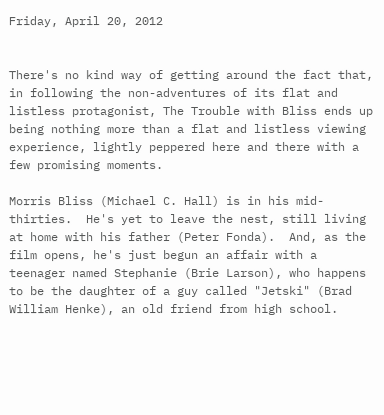Friday, April 20, 2012


There's no kind way of getting around the fact that, in following the non-adventures of its flat and listless protagonist, The Trouble with Bliss ends up being nothing more than a flat and listless viewing experience, lightly peppered here and there with a few promising moments.

Morris Bliss (Michael C. Hall) is in his mid-thirties.  He's yet to leave the nest, still living at home with his father (Peter Fonda).  And, as the film opens, he's just begun an affair with a teenager named Stephanie (Brie Larson), who happens to be the daughter of a guy called "Jetski" (Brad William Henke), an old friend from high school.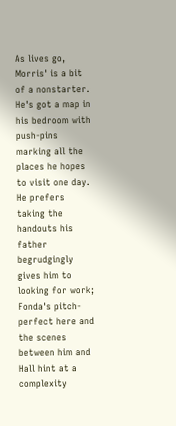As lives go, Morris' is a bit of a nonstarter.  He's got a map in his bedroom with push-pins marking all the places he hopes to visit one day.  He prefers taking the handouts his father begrudgingly gives him to looking for work; Fonda's pitch-perfect here and the scenes between him and Hall hint at a complexity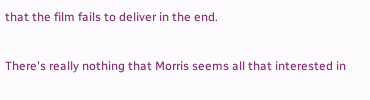that the film fails to deliver in the end.

There's really nothing that Morris seems all that interested in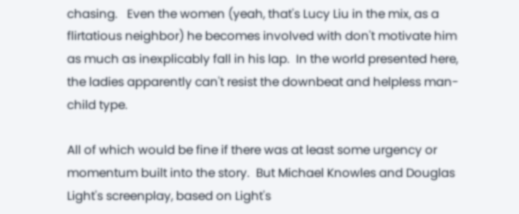chasing.   Even the women (yeah, that's Lucy Liu in the mix, as a flirtatious neighbor) he becomes involved with don't motivate him as much as inexplicably fall in his lap.  In the world presented here, the ladies apparently can't resist the downbeat and helpless man-child type.

All of which would be fine if there was at least some urgency or momentum built into the story.  But Michael Knowles and Douglas Light's screenplay, based on Light's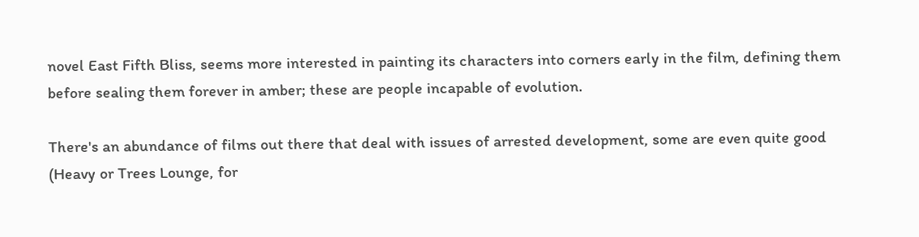novel East Fifth Bliss, seems more interested in painting its characters into corners early in the film, defining them before sealing them forever in amber; these are people incapable of evolution.

There's an abundance of films out there that deal with issues of arrested development, some are even quite good (Heavy or Trees Lounge, for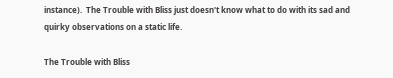instance).  The Trouble with Bliss just doesn't know what to do with its sad and quirky observations on a static life.

The Trouble with Bliss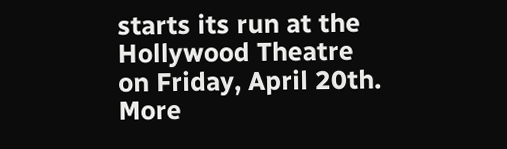starts its run at the Hollywood Theatre on Friday, April 20th.  More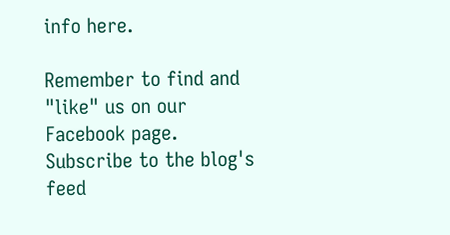info here.

Remember to find and "like" us on our Facebook page.
Subscribe to the blog's feed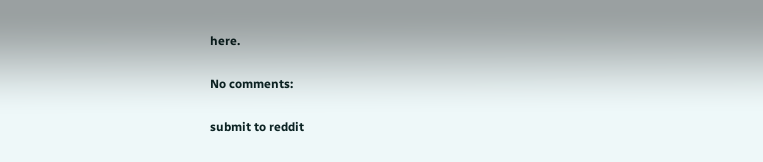here.

No comments:

submit to reddit